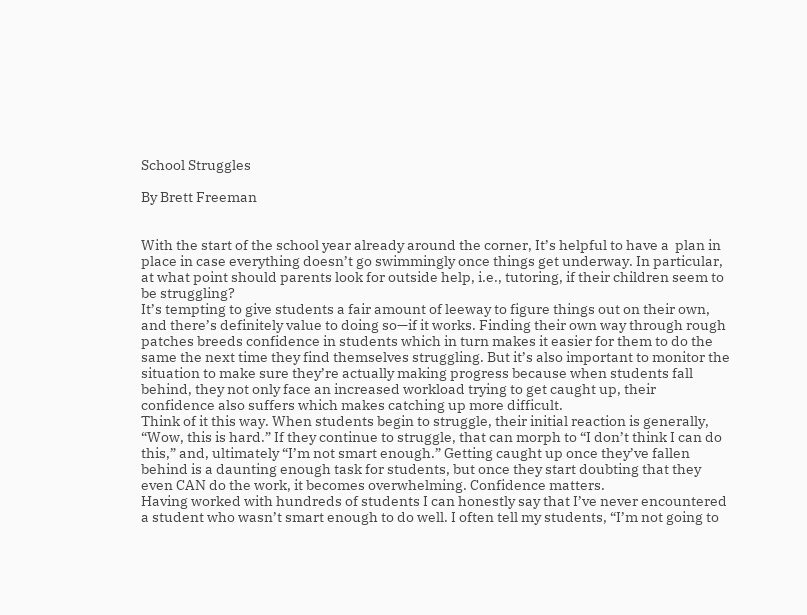School Struggles

By Brett Freeman


With the start of the school year already around the corner, It’s helpful to have a  plan in
place in case everything doesn’t go swimmingly once things get underway. In particular,
at what point should parents look for outside help, i.e., tutoring, if their children seem to
be struggling?
It’s tempting to give students a fair amount of leeway to figure things out on their own,
and there’s definitely value to doing so—if it works. Finding their own way through rough
patches breeds confidence in students which in turn makes it easier for them to do the
same the next time they find themselves struggling. But it’s also important to monitor the
situation to make sure they’re actually making progress because when students fall
behind, they not only face an increased workload trying to get caught up, their
confidence also suffers which makes catching up more difficult.
Think of it this way. When students begin to struggle, their initial reaction is generally,
“Wow, this is hard.” If they continue to struggle, that can morph to “I don’t think I can do
this,” and, ultimately “I’m not smart enough.” Getting caught up once they’ve fallen
behind is a daunting enough task for students, but once they start doubting that they
even CAN do the work, it becomes overwhelming. Confidence matters.
Having worked with hundreds of students I can honestly say that I’ve never encountered
a student who wasn’t smart enough to do well. I often tell my students, “I’m not going to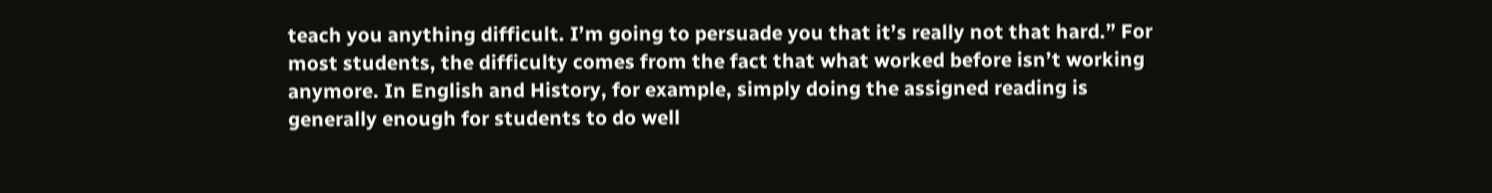teach you anything difficult. I’m going to persuade you that it’s really not that hard.” For
most students, the difficulty comes from the fact that what worked before isn’t working
anymore. In English and History, for example, simply doing the assigned reading is
generally enough for students to do well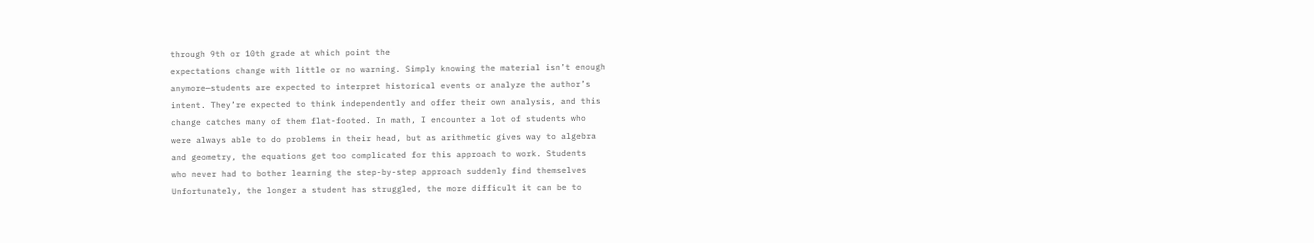through 9th or 10th grade at which point the
expectations change with little or no warning. Simply knowing the material isn’t enough
anymore—students are expected to interpret historical events or analyze the author’s
intent. They’re expected to think independently and offer their own analysis, and this
change catches many of them flat-footed. In math, I encounter a lot of students who
were always able to do problems in their head, but as arithmetic gives way to algebra
and geometry, the equations get too complicated for this approach to work. Students
who never had to bother learning the step-by-step approach suddenly find themselves
Unfortunately, the longer a student has struggled, the more difficult it can be to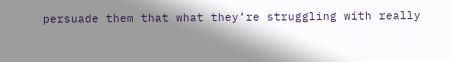persuade them that what they’re struggling with really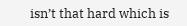isn’t that hard which is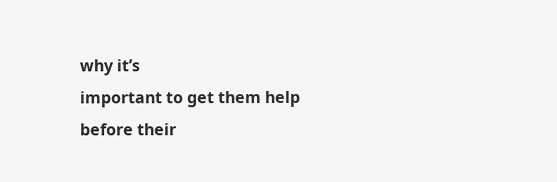why it’s
important to get them help before their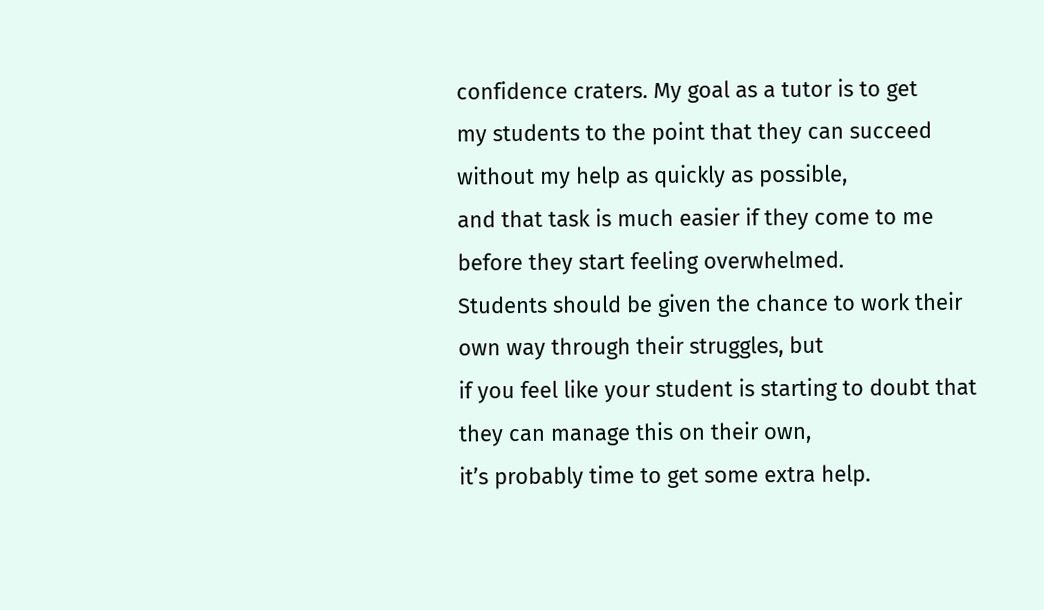confidence craters. My goal as a tutor is to get
my students to the point that they can succeed without my help as quickly as possible,
and that task is much easier if they come to me before they start feeling overwhelmed.
Students should be given the chance to work their own way through their struggles, but
if you feel like your student is starting to doubt that they can manage this on their own,
it’s probably time to get some extra help.